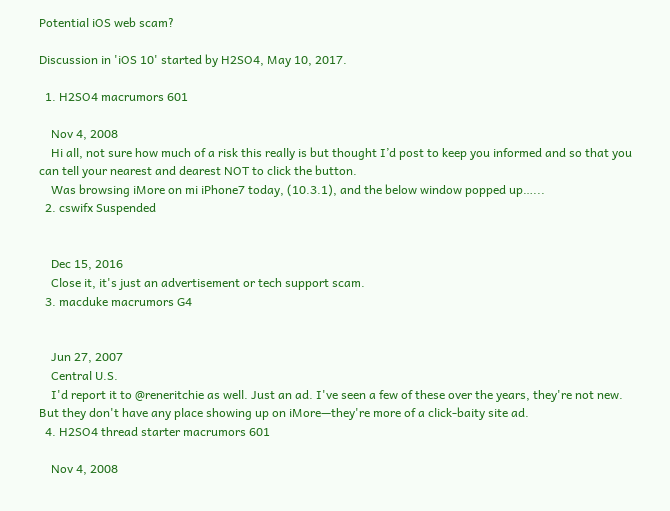Potential iOS web scam?

Discussion in 'iOS 10' started by H2SO4, May 10, 2017.

  1. H2SO4 macrumors 601

    Nov 4, 2008
    Hi all, not sure how much of a risk this really is but thought I’d post to keep you informed and so that you can tell your nearest and dearest NOT to click the button.
    Was browsing iMore on mi iPhone7 today, (10.3.1), and the below window popped up…...
  2. cswifx Suspended


    Dec 15, 2016
    Close it, it's just an advertisement or tech support scam.
  3. macduke macrumors G4


    Jun 27, 2007
    Central U.S.
    I'd report it to @reneritchie as well. Just an ad. I've seen a few of these over the years, they're not new. But they don't have any place showing up on iMore—they're more of a click-baity site ad.
  4. H2SO4 thread starter macrumors 601

    Nov 4, 2008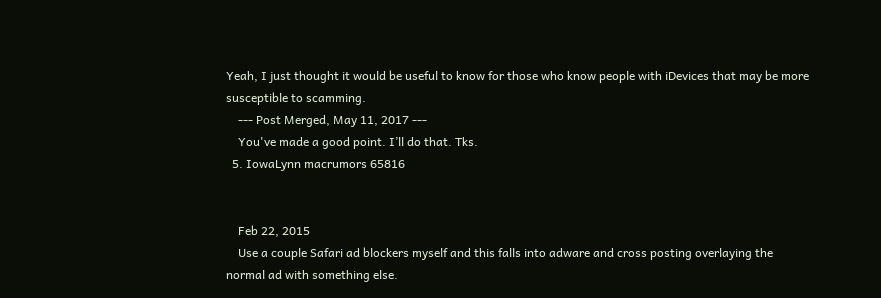Yeah, I just thought it would be useful to know for those who know people with iDevices that may be more susceptible to scamming.
    --- Post Merged, May 11, 2017 ---
    You've made a good point. I’ll do that. Tks.
  5. IowaLynn macrumors 65816


    Feb 22, 2015
    Use a couple Safari ad blockers myself and this falls into adware and cross posting overlaying the normal ad with something else.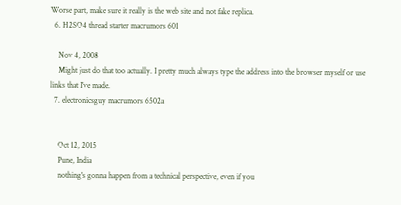Worse part, make sure it really is the web site and not fake replica.
  6. H2SO4 thread starter macrumors 601

    Nov 4, 2008
    Might just do that too actually. I pretty much always type the address into the browser myself or use links that I’ve made.
  7. electronicsguy macrumors 6502a


    Oct 12, 2015
    Pune, India
    nothing's gonna happen from a technical perspective, even if you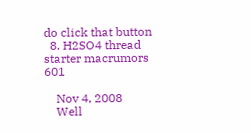do click that button
  8. H2SO4 thread starter macrumors 601

    Nov 4, 2008
    Well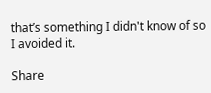that’s something I didn't know of so I avoided it.

Share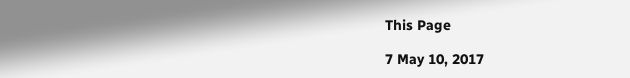This Page

7 May 10, 2017